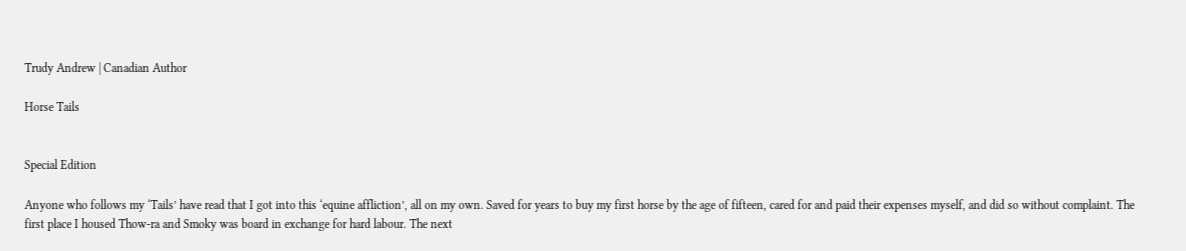Trudy Andrew | Canadian Author

Horse Tails


Special Edition

Anyone who follows my ‘Tails’ have read that I got into this ‘equine affliction’, all on my own. Saved for years to buy my first horse by the age of fifteen, cared for and paid their expenses myself, and did so without complaint. The first place I housed Thow-ra and Smoky was board in exchange for hard labour. The next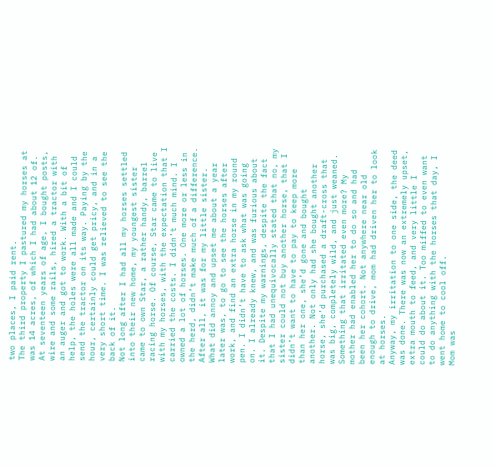two places, I paid rent.
The third property I pastured my horses at was 14 acres, of which I had about 12 of. At seventeen years of age, I bought posts, wire and some rails, hired a tractor with an auger and got to work. With a bit of help, the holes were all made and I could send the tractor on its way. Paying by the hour, certainly could get pricy, and in a very short time. I was relieved to see the back of it.
Not long after I had all my horses settled into their new home, my youngest sister came to own Star, a rather handy, barrel racing horse. Of course, Star came to live with my horses, with the expectation that I carried the costs. I didn’t much mind. I owned a lot of horses. One more or less in the herd, didn’t make much of a difference. After all, it was for my little sister. What did annoy and upset me about a year later was, to go to see the horses after work, and find an extra horse in my round pen. I didn’t have to ask what was going on. I already knew, and was furious about it. Despite my warnings, despite the fact that I had unequivocally stated that no, my sister could not buy another horse, that I didn’t want to have to pay to keep more than her one, she’d gone and bought another. Not only had she bought another horse, she’d purchased a draft-cross that was big, completely wild, and just weaned. Something that irritated even more? My mother had enabled her to do so and had been her cohort. Not anywhere near old enough to drive, mom had driven her to look at horses.
Anyway, my irritation to one side, the deed was done. There was now an extremely upset, extra mouth to feed, and very little I could do about it. Too miffed to even want to do anything with the horses that day, I went home to cool off.
Mom was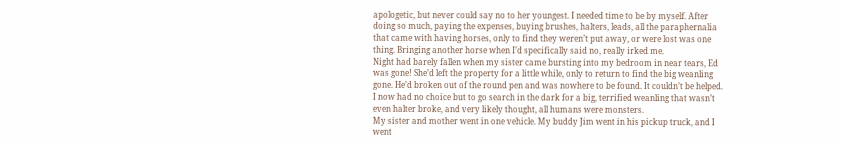apologetic, but never could say no to her youngest. I needed time to be by myself. After doing so much, paying the expenses, buying brushes, halters, leads, all the paraphernalia that came with having horses, only to find they weren’t put away, or were lost was one thing. Bringing another horse when I’d specifically said no, really irked me.
Night had barely fallen when my sister came bursting into my bedroom in near tears, Ed was gone! She’d left the property for a little while, only to return to find the big weanling gone. He’d broken out of the round pen and was nowhere to be found. It couldn’t be helped. I now had no choice but to go search in the dark for a big, terrified weanling that wasn’t even halter broke, and very likely thought, all humans were monsters.
My sister and mother went in one vehicle. My buddy Jim went in his pickup truck, and I went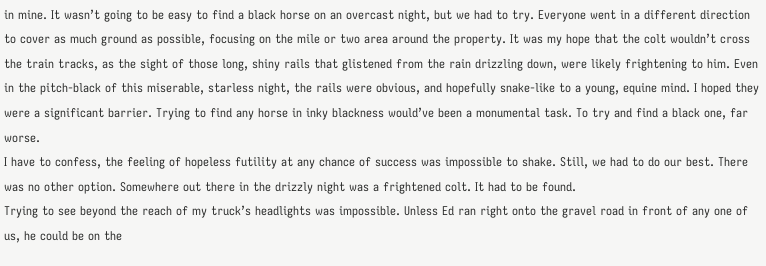in mine. It wasn’t going to be easy to find a black horse on an overcast night, but we had to try. Everyone went in a different direction to cover as much ground as possible, focusing on the mile or two area around the property. It was my hope that the colt wouldn’t cross the train tracks, as the sight of those long, shiny rails that glistened from the rain drizzling down, were likely frightening to him. Even in the pitch-black of this miserable, starless night, the rails were obvious, and hopefully snake-like to a young, equine mind. I hoped they were a significant barrier. Trying to find any horse in inky blackness would’ve been a monumental task. To try and find a black one, far worse.
I have to confess, the feeling of hopeless futility at any chance of success was impossible to shake. Still, we had to do our best. There was no other option. Somewhere out there in the drizzly night was a frightened colt. It had to be found.
Trying to see beyond the reach of my truck’s headlights was impossible. Unless Ed ran right onto the gravel road in front of any one of us, he could be on the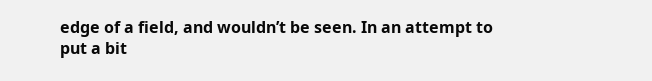edge of a field, and wouldn’t be seen. In an attempt to put a bit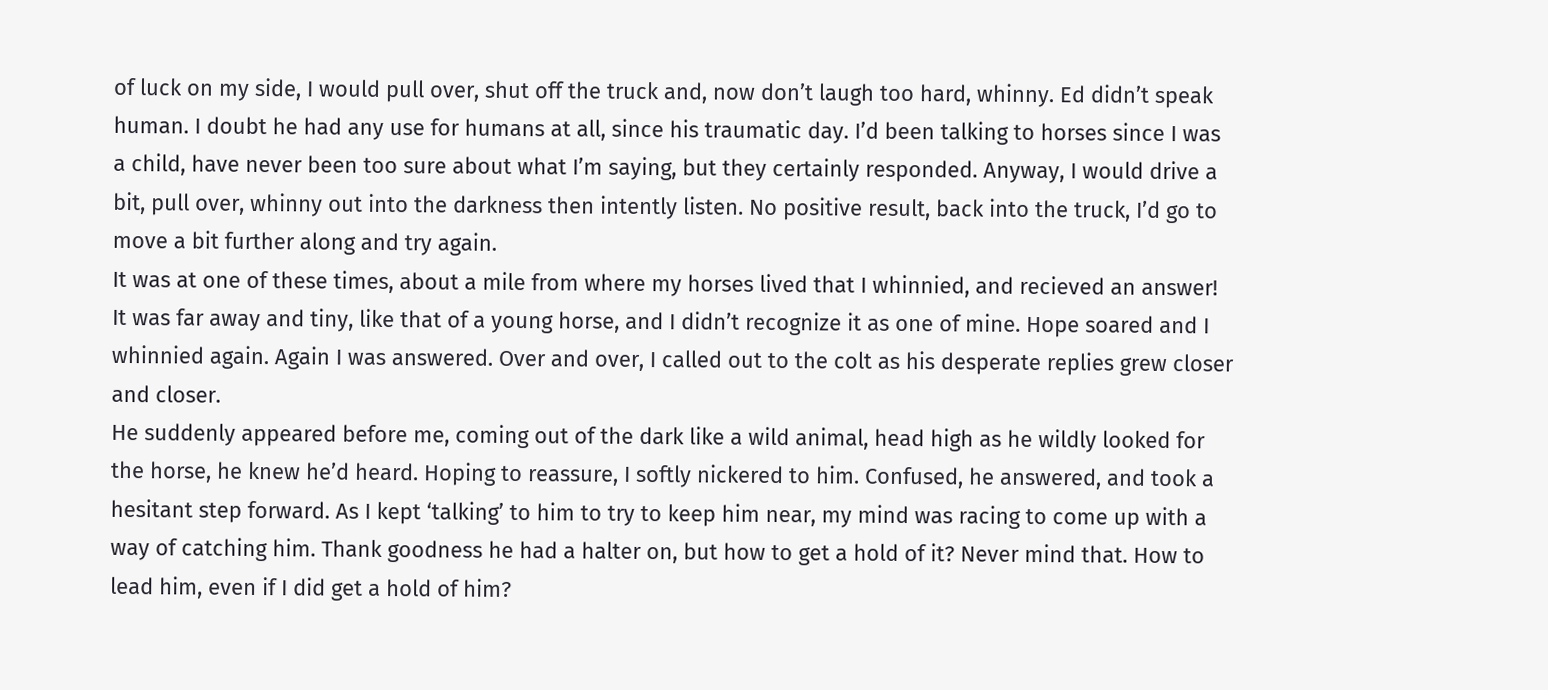of luck on my side, I would pull over, shut off the truck and, now don’t laugh too hard, whinny. Ed didn’t speak human. I doubt he had any use for humans at all, since his traumatic day. I’d been talking to horses since I was a child, have never been too sure about what I’m saying, but they certainly responded. Anyway, I would drive a bit, pull over, whinny out into the darkness then intently listen. No positive result, back into the truck, I’d go to move a bit further along and try again.
It was at one of these times, about a mile from where my horses lived that I whinnied, and recieved an answer! It was far away and tiny, like that of a young horse, and I didn’t recognize it as one of mine. Hope soared and I whinnied again. Again I was answered. Over and over, I called out to the colt as his desperate replies grew closer and closer.
He suddenly appeared before me, coming out of the dark like a wild animal, head high as he wildly looked for the horse, he knew he’d heard. Hoping to reassure, I softly nickered to him. Confused, he answered, and took a hesitant step forward. As I kept ‘talking’ to him to try to keep him near, my mind was racing to come up with a way of catching him. Thank goodness he had a halter on, but how to get a hold of it? Never mind that. How to lead him, even if I did get a hold of him?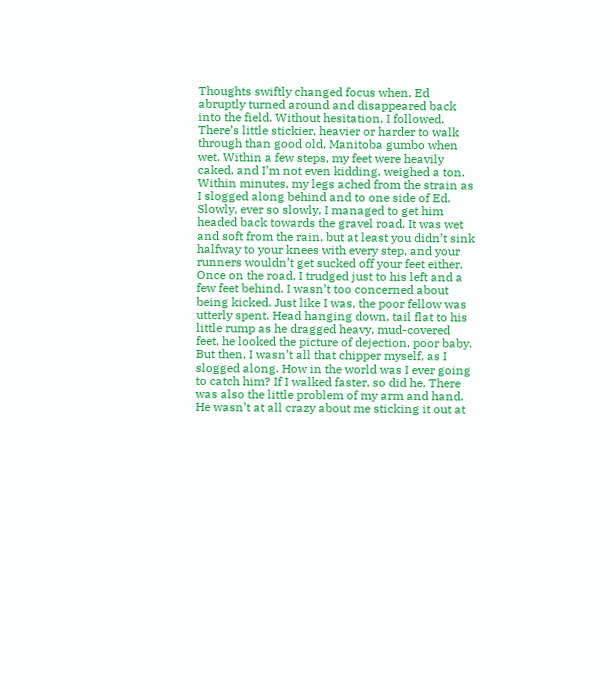Thoughts swiftly changed focus when, Ed abruptly turned around and disappeared back into the field. Without hesitation, I followed.
There’s little stickier, heavier or harder to walk through than good old, Manitoba gumbo when wet. Within a few steps, my feet were heavily caked, and I’m not even kidding, weighed a ton. Within minutes, my legs ached from the strain as I slogged along behind and to one side of Ed. Slowly, ever so slowly, I managed to get him headed back towards the gravel road. It was wet and soft from the rain, but at least you didn’t sink halfway to your knees with every step, and your runners wouldn’t get sucked off your feet either.
Once on the road, I trudged just to his left and a few feet behind. I wasn’t too concerned about being kicked. Just like I was, the poor fellow was utterly spent. Head hanging down, tail flat to his little rump as he dragged heavy, mud-covered feet, he looked the picture of dejection, poor baby. But then, I wasn’t all that chipper myself, as I slogged along. How in the world was I ever going to catch him? If I walked faster, so did he. There was also the little problem of my arm and hand. He wasn’t at all crazy about me sticking it out at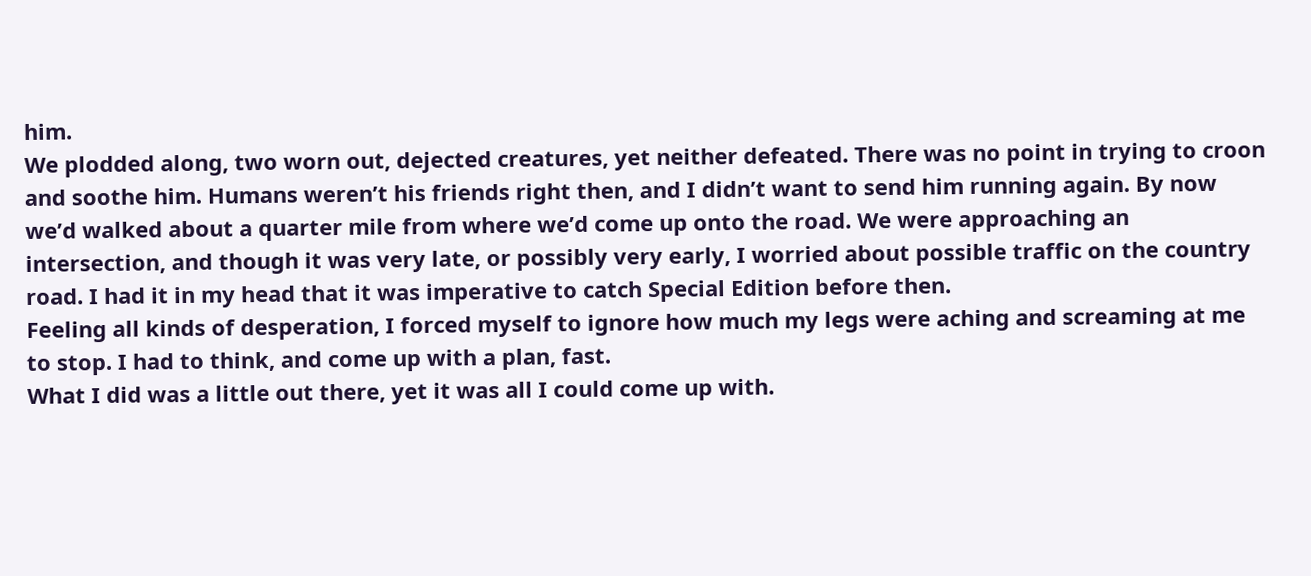him.
We plodded along, two worn out, dejected creatures, yet neither defeated. There was no point in trying to croon and soothe him. Humans weren’t his friends right then, and I didn’t want to send him running again. By now we’d walked about a quarter mile from where we’d come up onto the road. We were approaching an intersection, and though it was very late, or possibly very early, I worried about possible traffic on the country road. I had it in my head that it was imperative to catch Special Edition before then.
Feeling all kinds of desperation, I forced myself to ignore how much my legs were aching and screaming at me to stop. I had to think, and come up with a plan, fast.
What I did was a little out there, yet it was all I could come up with.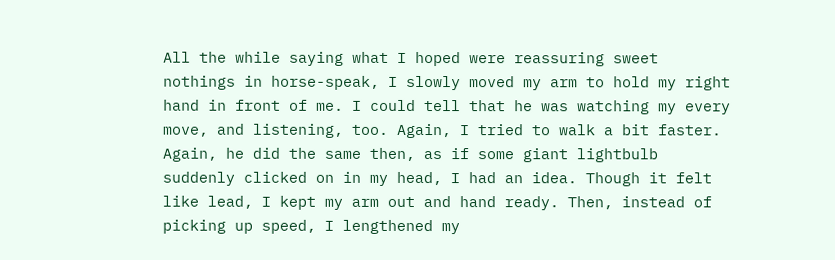All the while saying what I hoped were reassuring sweet nothings in horse-speak, I slowly moved my arm to hold my right hand in front of me. I could tell that he was watching my every move, and listening, too. Again, I tried to walk a bit faster. Again, he did the same then, as if some giant lightbulb suddenly clicked on in my head, I had an idea. Though it felt like lead, I kept my arm out and hand ready. Then, instead of picking up speed, I lengthened my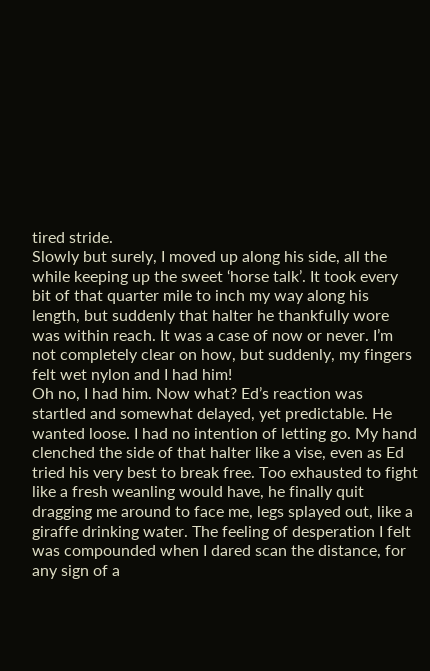tired stride.
Slowly but surely, I moved up along his side, all the while keeping up the sweet ‘horse talk’. It took every bit of that quarter mile to inch my way along his length, but suddenly that halter he thankfully wore was within reach. It was a case of now or never. I’m not completely clear on how, but suddenly, my fingers felt wet nylon and I had him!
Oh no, I had him. Now what? Ed’s reaction was startled and somewhat delayed, yet predictable. He wanted loose. I had no intention of letting go. My hand clenched the side of that halter like a vise, even as Ed tried his very best to break free. Too exhausted to fight like a fresh weanling would have, he finally quit dragging me around to face me, legs splayed out, like a giraffe drinking water. The feeling of desperation I felt was compounded when I dared scan the distance, for any sign of a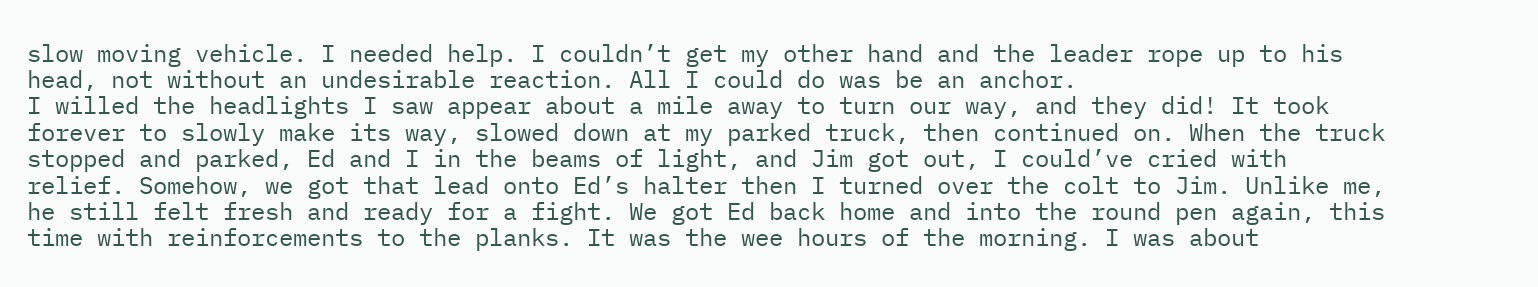slow moving vehicle. I needed help. I couldn’t get my other hand and the leader rope up to his head, not without an undesirable reaction. All I could do was be an anchor.
I willed the headlights I saw appear about a mile away to turn our way, and they did! It took forever to slowly make its way, slowed down at my parked truck, then continued on. When the truck stopped and parked, Ed and I in the beams of light, and Jim got out, I could’ve cried with relief. Somehow, we got that lead onto Ed’s halter then I turned over the colt to Jim. Unlike me, he still felt fresh and ready for a fight. We got Ed back home and into the round pen again, this time with reinforcements to the planks. It was the wee hours of the morning. I was about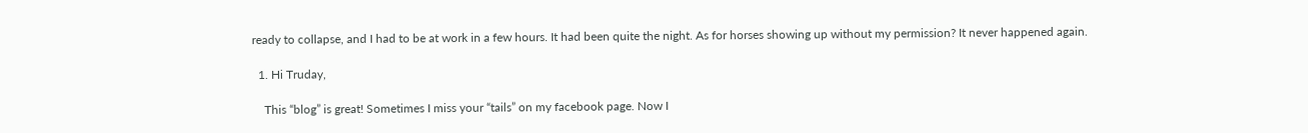ready to collapse, and I had to be at work in a few hours. It had been quite the night. As for horses showing up without my permission? It never happened again.

  1. Hi Truday,

    This “blog” is great! Sometimes I miss your “tails” on my facebook page. Now I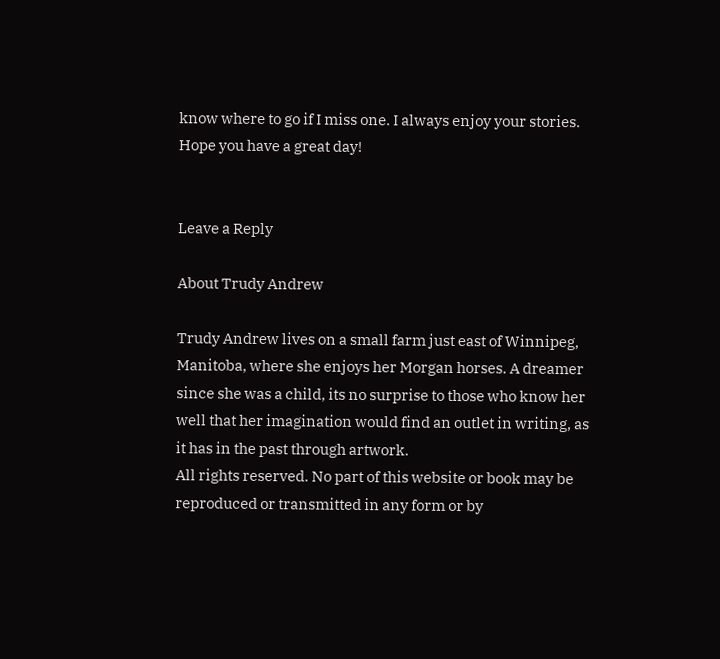know where to go if I miss one. I always enjoy your stories. Hope you have a great day!


Leave a Reply

About Trudy Andrew

Trudy Andrew lives on a small farm just east of Winnipeg, Manitoba, where she enjoys her Morgan horses. A dreamer since she was a child, its no surprise to those who know her well that her imagination would find an outlet in writing, as it has in the past through artwork.
All rights reserved. No part of this website or book may be reproduced or transmitted in any form or by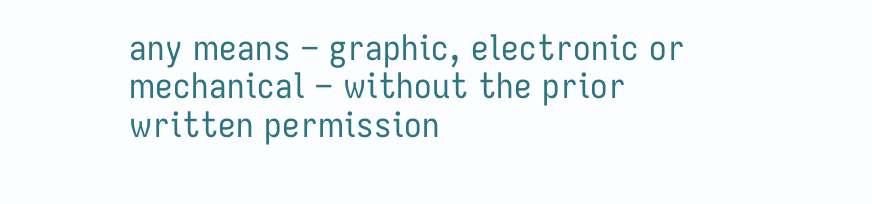any means – graphic, electronic or mechanical – without the prior written permission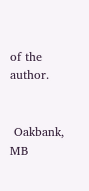of the author.


 Oakbank, MB